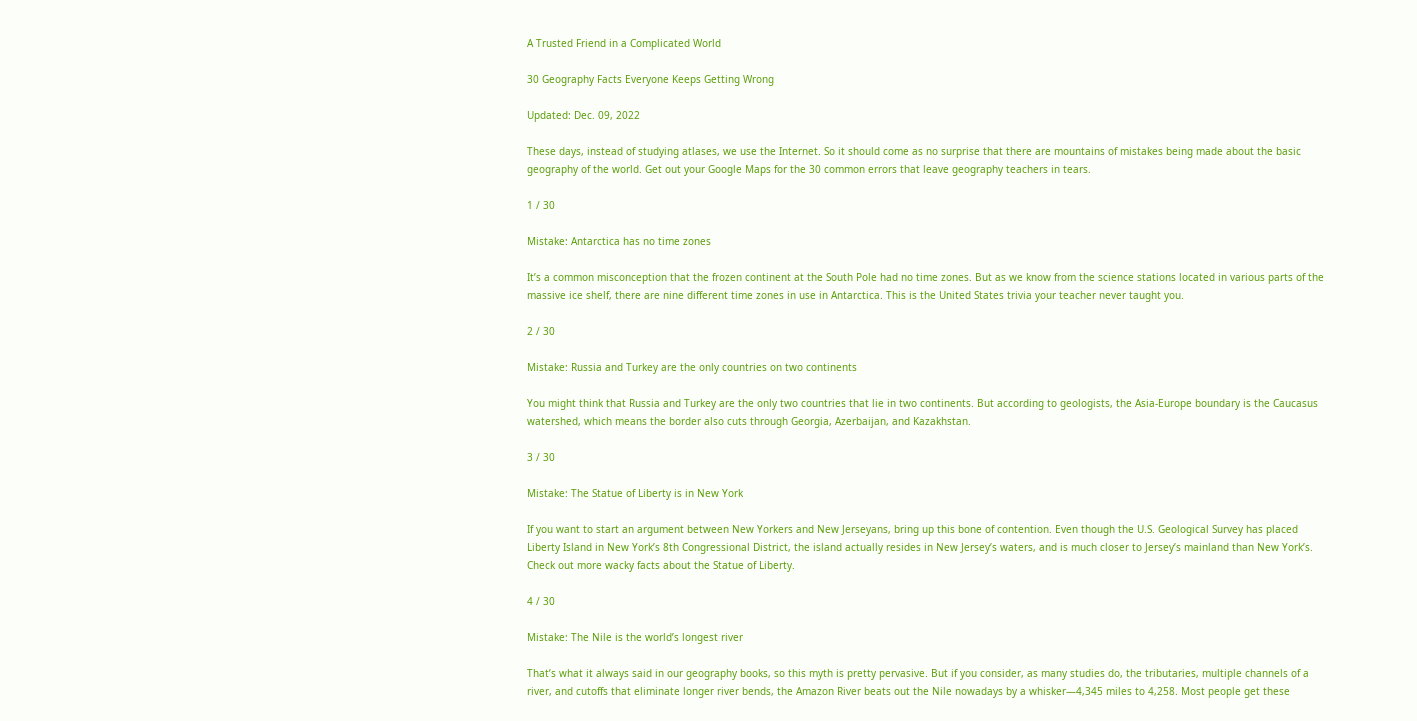A Trusted Friend in a Complicated World

30 Geography Facts Everyone Keeps Getting Wrong

Updated: Dec. 09, 2022

These days, instead of studying atlases, we use the Internet. So it should come as no surprise that there are mountains of mistakes being made about the basic geography of the world. Get out your Google Maps for the 30 common errors that leave geography teachers in tears.

1 / 30

Mistake: Antarctica has no time zones

It’s a common misconception that the frozen continent at the South Pole had no time zones. But as we know from the science stations located in various parts of the massive ice shelf, there are nine different time zones in use in Antarctica. This is the United States trivia your teacher never taught you.

2 / 30

Mistake: Russia and Turkey are the only countries on two continents

You might think that Russia and Turkey are the only two countries that lie in two continents. But according to geologists, the Asia-Europe boundary is the Caucasus watershed, which means the border also cuts through Georgia, Azerbaijan, and Kazakhstan.

3 / 30

Mistake: The Statue of Liberty is in New York

If you want to start an argument between New Yorkers and New Jerseyans, bring up this bone of contention. Even though the U.S. Geological Survey has placed Liberty Island in New York’s 8th Congressional District, the island actually resides in New Jersey’s waters, and is much closer to Jersey’s mainland than New York’s. Check out more wacky facts about the Statue of Liberty.

4 / 30

Mistake: The Nile is the world’s longest river

That’s what it always said in our geography books, so this myth is pretty pervasive. But if you consider, as many studies do, the tributaries, multiple channels of a river, and cutoffs that eliminate longer river bends, the Amazon River beats out the Nile nowadays by a whisker—4,345 miles to 4,258. Most people get these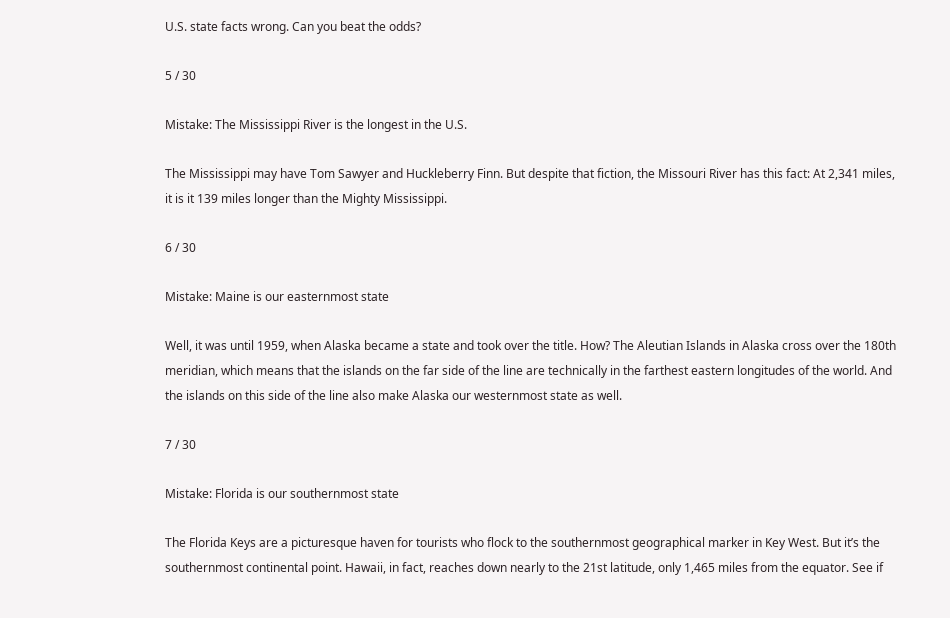U.S. state facts wrong. Can you beat the odds?

5 / 30

Mistake: The Mississippi River is the longest in the U.S.

The Mississippi may have Tom Sawyer and Huckleberry Finn. But despite that fiction, the Missouri River has this fact: At 2,341 miles, it is it 139 miles longer than the Mighty Mississippi.

6 / 30

Mistake: Maine is our easternmost state

Well, it was until 1959, when Alaska became a state and took over the title. How? The Aleutian Islands in Alaska cross over the 180th meridian, which means that the islands on the far side of the line are technically in the farthest eastern longitudes of the world. And the islands on this side of the line also make Alaska our westernmost state as well.

7 / 30

Mistake: Florida is our southernmost state

The Florida Keys are a picturesque haven for tourists who flock to the southernmost geographical marker in Key West. But it’s the southernmost continental point. Hawaii, in fact, reaches down nearly to the 21st latitude, only 1,465 miles from the equator. See if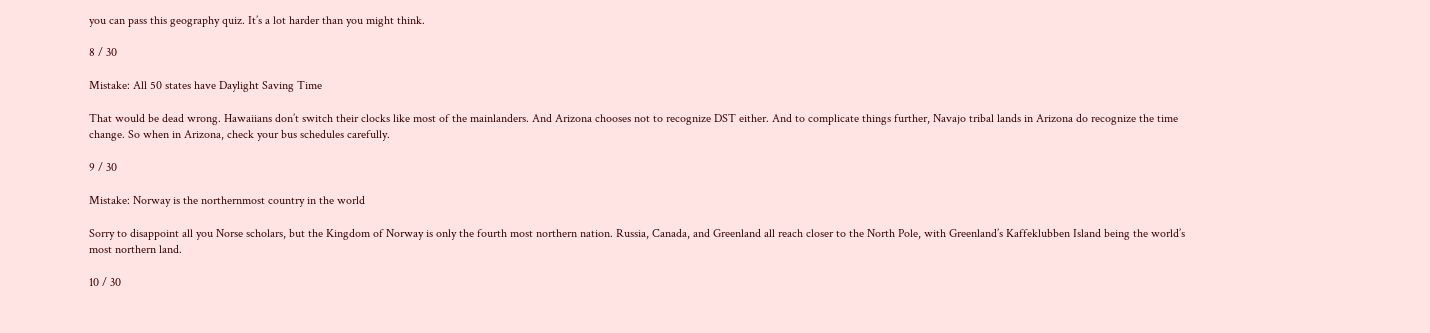you can pass this geography quiz. It’s a lot harder than you might think.

8 / 30

Mistake: All 50 states have Daylight Saving Time

That would be dead wrong. Hawaiians don’t switch their clocks like most of the mainlanders. And Arizona chooses not to recognize DST either. And to complicate things further, Navajo tribal lands in Arizona do recognize the time change. So when in Arizona, check your bus schedules carefully.

9 / 30

Mistake: Norway is the northernmost country in the world

Sorry to disappoint all you Norse scholars, but the Kingdom of Norway is only the fourth most northern nation. Russia, Canada, and Greenland all reach closer to the North Pole, with Greenland’s Kaffeklubben Island being the world’s most northern land.

10 / 30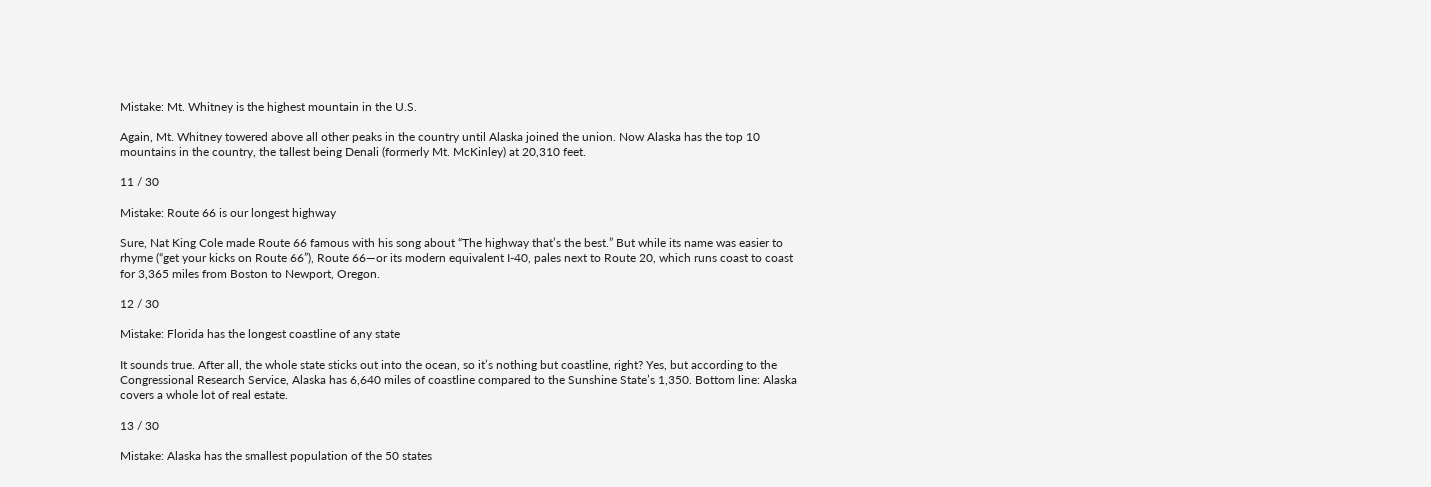Mistake: Mt. Whitney is the highest mountain in the U.S.

Again, Mt. Whitney towered above all other peaks in the country until Alaska joined the union. Now Alaska has the top 10 mountains in the country, the tallest being Denali (formerly Mt. McKinley) at 20,310 feet.

11 / 30

Mistake: Route 66 is our longest highway

Sure, Nat King Cole made Route 66 famous with his song about “The highway that’s the best.” But while its name was easier to rhyme (“get your kicks on Route 66”), Route 66—or its modern equivalent I-40, pales next to Route 20, which runs coast to coast for 3,365 miles from Boston to Newport, Oregon.

12 / 30

Mistake: Florida has the longest coastline of any state

It sounds true. After all, the whole state sticks out into the ocean, so it’s nothing but coastline, right? Yes, but according to the Congressional Research Service, Alaska has 6,640 miles of coastline compared to the Sunshine State’s 1,350. Bottom line: Alaska covers a whole lot of real estate.

13 / 30

Mistake: Alaska has the smallest population of the 50 states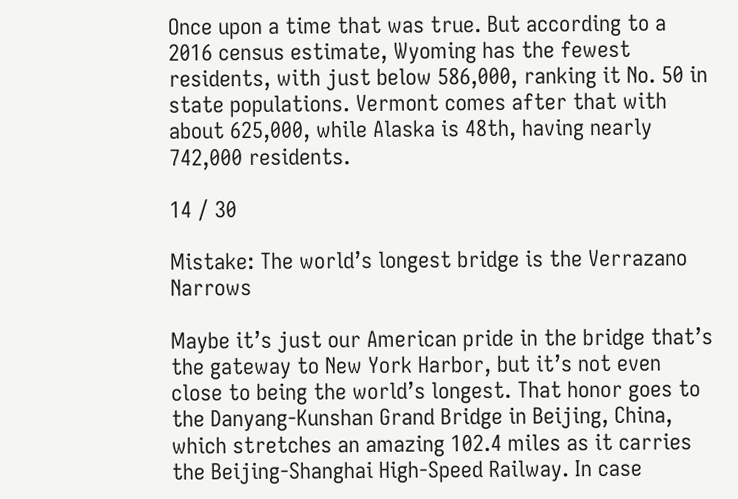Once upon a time that was true. But according to a 2016 census estimate, Wyoming has the fewest residents, with just below 586,000, ranking it No. 50 in state populations. Vermont comes after that with about 625,000, while Alaska is 48th, having nearly 742,000 residents.

14 / 30

Mistake: The world’s longest bridge is the Verrazano Narrows

Maybe it’s just our American pride in the bridge that’s the gateway to New York Harbor, but it’s not even close to being the world’s longest. That honor goes to the Danyang-Kunshan Grand Bridge in Beijing, China, which stretches an amazing 102.4 miles as it carries the Beijing-Shanghai High-Speed Railway. In case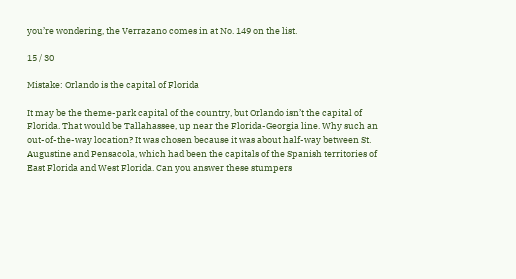you’re wondering, the Verrazano comes in at No. 149 on the list.

15 / 30

Mistake: Orlando is the capital of Florida

It may be the theme-park capital of the country, but Orlando isn’t the capital of Florida. That would be Tallahassee, up near the Florida-Georgia line. Why such an out-of-the-way location? It was chosen because it was about half-way between St. Augustine and Pensacola, which had been the capitals of the Spanish territories of East Florida and West Florida. Can you answer these stumpers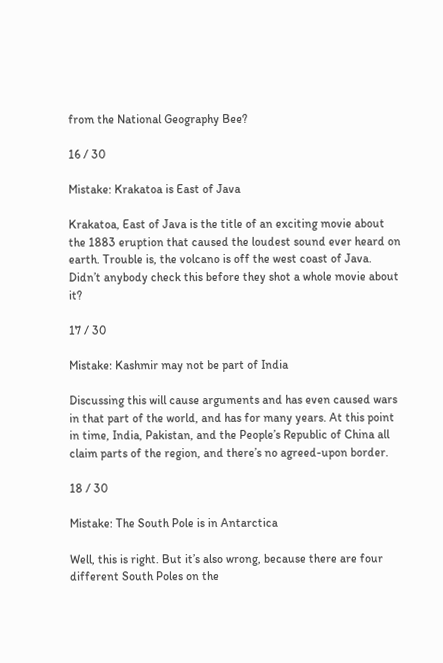from the National Geography Bee?

16 / 30

Mistake: Krakatoa is East of Java

Krakatoa, East of Java is the title of an exciting movie about the 1883 eruption that caused the loudest sound ever heard on earth. Trouble is, the volcano is off the west coast of Java. Didn’t anybody check this before they shot a whole movie about it?

17 / 30

Mistake: Kashmir may not be part of India

Discussing this will cause arguments and has even caused wars in that part of the world, and has for many years. At this point in time, India, Pakistan, and the People’s Republic of China all claim parts of the region, and there’s no agreed-upon border.

18 / 30

Mistake: The South Pole is in Antarctica

Well, this is right. But it’s also wrong, because there are four different South Poles on the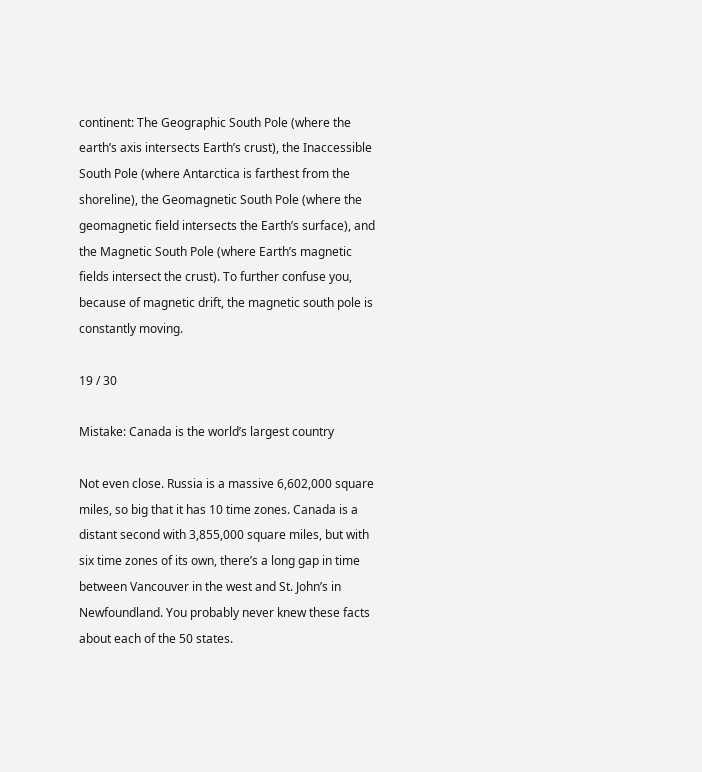continent: The Geographic South Pole (where the earth’s axis intersects Earth’s crust), the Inaccessible South Pole (where Antarctica is farthest from the shoreline), the Geomagnetic South Pole (where the geomagnetic field intersects the Earth’s surface), and the Magnetic South Pole (where Earth’s magnetic fields intersect the crust). To further confuse you, because of magnetic drift, the magnetic south pole is constantly moving.

19 / 30

Mistake: Canada is the world’s largest country

Not even close. Russia is a massive 6,602,000 square miles, so big that it has 10 time zones. Canada is a distant second with 3,855,000 square miles, but with six time zones of its own, there’s a long gap in time between Vancouver in the west and St. John’s in Newfoundland. You probably never knew these facts about each of the 50 states.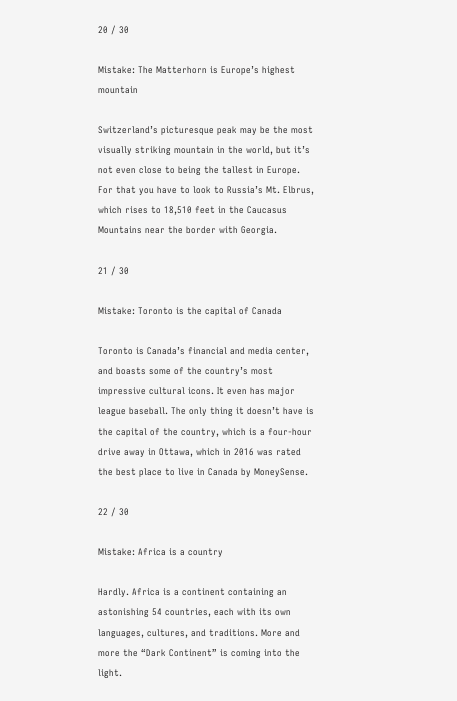20 / 30

Mistake: The Matterhorn is Europe’s highest mountain

Switzerland’s picturesque peak may be the most visually striking mountain in the world, but it’s not even close to being the tallest in Europe. For that you have to look to Russia’s Mt. Elbrus, which rises to 18,510 feet in the Caucasus Mountains near the border with Georgia.

21 / 30

Mistake: Toronto is the capital of Canada

Toronto is Canada’s financial and media center, and boasts some of the country’s most impressive cultural icons. It even has major league baseball. The only thing it doesn’t have is the capital of the country, which is a four-hour drive away in Ottawa, which in 2016 was rated the best place to live in Canada by MoneySense.

22 / 30

Mistake: Africa is a country

Hardly. Africa is a continent containing an astonishing 54 countries, each with its own languages, cultures, and traditions. More and more the “Dark Continent” is coming into the light.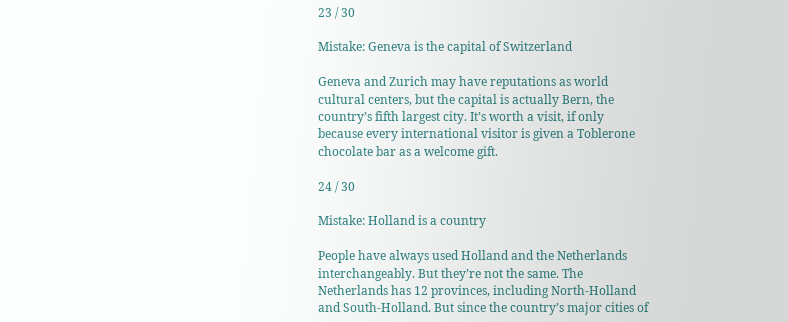23 / 30

Mistake: Geneva is the capital of Switzerland

Geneva and Zurich may have reputations as world cultural centers, but the capital is actually Bern, the country’s fifth largest city. It’s worth a visit, if only because every international visitor is given a Toblerone chocolate bar as a welcome gift.

24 / 30

Mistake: Holland is a country

People have always used Holland and the Netherlands interchangeably. But they’re not the same. The Netherlands has 12 provinces, including North-Holland and South-Holland. But since the country’s major cities of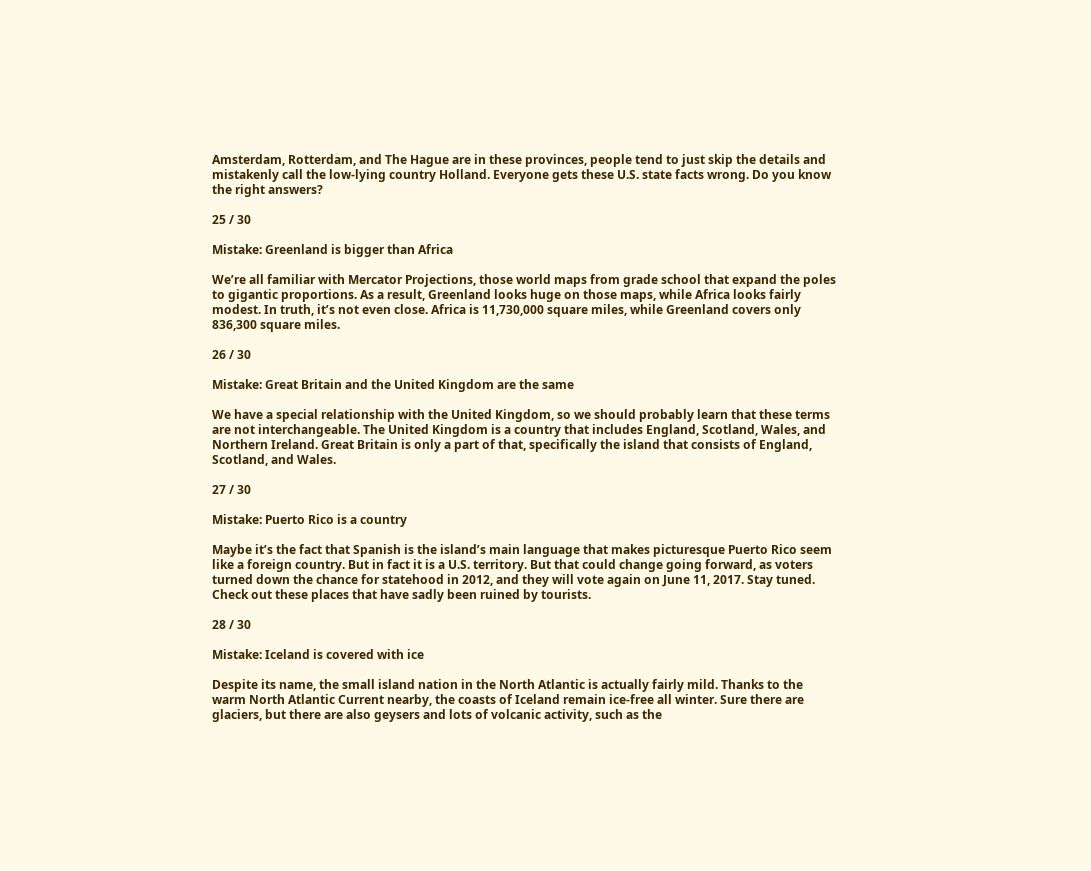Amsterdam, Rotterdam, and The Hague are in these provinces, people tend to just skip the details and mistakenly call the low-lying country Holland. Everyone gets these U.S. state facts wrong. Do you know the right answers?

25 / 30

Mistake: Greenland is bigger than Africa

We’re all familiar with Mercator Projections, those world maps from grade school that expand the poles to gigantic proportions. As a result, Greenland looks huge on those maps, while Africa looks fairly modest. In truth, it’s not even close. Africa is 11,730,000 square miles, while Greenland covers only 836,300 square miles.

26 / 30

Mistake: Great Britain and the United Kingdom are the same

We have a special relationship with the United Kingdom, so we should probably learn that these terms are not interchangeable. The United Kingdom is a country that includes England, Scotland, Wales, and Northern Ireland. Great Britain is only a part of that, specifically the island that consists of England, Scotland, and Wales.

27 / 30

Mistake: Puerto Rico is a country

Maybe it’s the fact that Spanish is the island’s main language that makes picturesque Puerto Rico seem like a foreign country. But in fact it is a U.S. territory. But that could change going forward, as voters turned down the chance for statehood in 2012, and they will vote again on June 11, 2017. Stay tuned. Check out these places that have sadly been ruined by tourists.

28 / 30

Mistake: Iceland is covered with ice

Despite its name, the small island nation in the North Atlantic is actually fairly mild. Thanks to the warm North Atlantic Current nearby, the coasts of Iceland remain ice-free all winter. Sure there are glaciers, but there are also geysers and lots of volcanic activity, such as the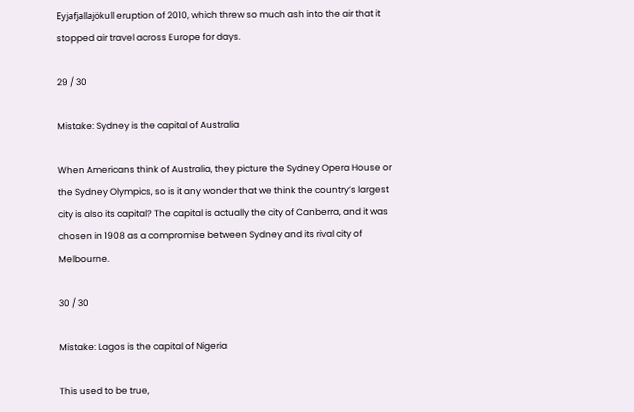Eyjafjallajökull eruption of 2010, which threw so much ash into the air that it stopped air travel across Europe for days.

29 / 30

Mistake: Sydney is the capital of Australia

When Americans think of Australia, they picture the Sydney Opera House or the Sydney Olympics, so is it any wonder that we think the country’s largest city is also its capital? The capital is actually the city of Canberra, and it was chosen in 1908 as a compromise between Sydney and its rival city of Melbourne.

30 / 30

Mistake: Lagos is the capital of Nigeria

This used to be true,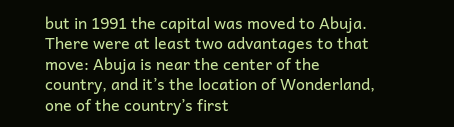but in 1991 the capital was moved to Abuja. There were at least two advantages to that move: Abuja is near the center of the country, and it’s the location of Wonderland, one of the country’s first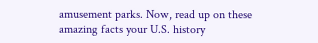amusement parks. Now, read up on these amazing facts your U.S. history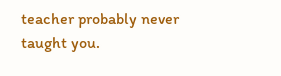teacher probably never taught you.